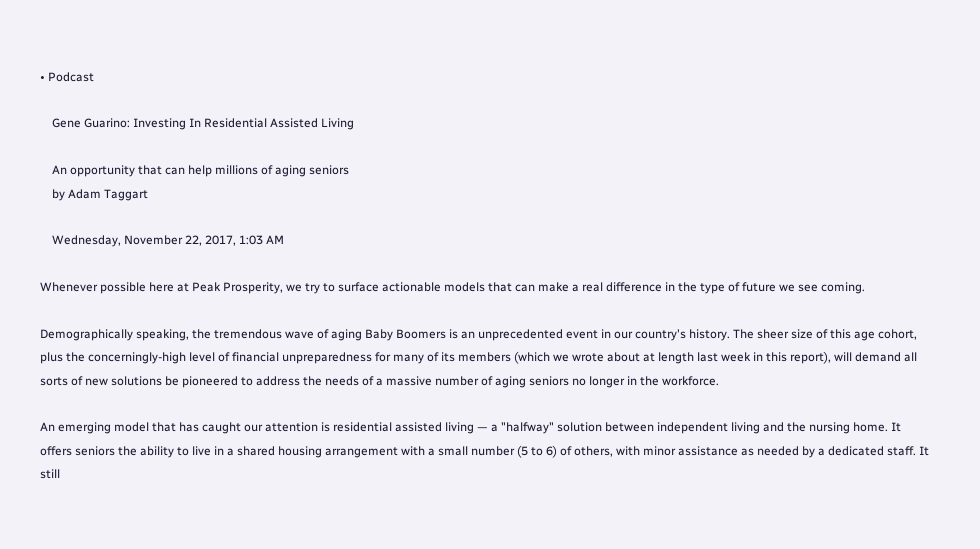• Podcast

    Gene Guarino: Investing In Residential Assisted Living

    An opportunity that can help millions of aging seniors
    by Adam Taggart

    Wednesday, November 22, 2017, 1:03 AM

Whenever possible here at Peak Prosperity, we try to surface actionable models that can make a real difference in the type of future we see coming.

Demographically speaking, the tremendous wave of aging Baby Boomers is an unprecedented event in our country's history. The sheer size of this age cohort, plus the concerningly-high level of financial unpreparedness for many of its members (which we wrote about at length last week in this report), will demand all sorts of new solutions be pioneered to address the needs of a massive number of aging seniors no longer in the workforce.

An emerging model that has caught our attention is residential assisted living — a "halfway" solution between independent living and the nursing home. It offers seniors the ability to live in a shared housing arrangement with a small number (5 to 6) of others, with minor assistance as needed by a dedicated staff. It still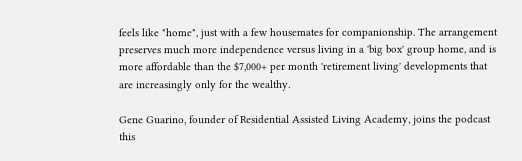feels like "home", just with a few housemates for companionship. The arrangement preserves much more independence versus living in a 'big box' group home, and is more affordable than the $7,000+ per month 'retirement living' developments that are increasingly only for the wealthy.

Gene Guarino, founder of Residential Assisted Living Academy, joins the podcast this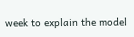week to explain the model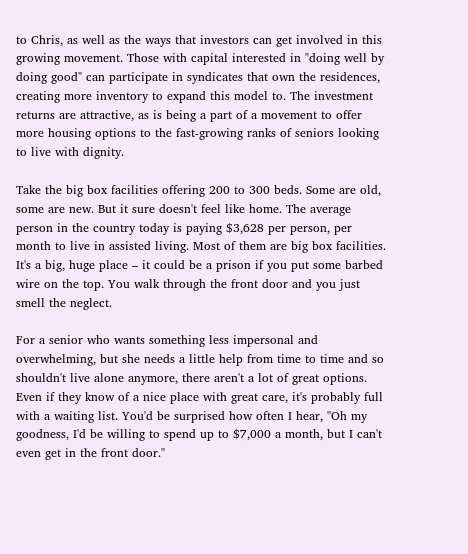to Chris, as well as the ways that investors can get involved in this growing movement. Those with capital interested in "doing well by doing good" can participate in syndicates that own the residences, creating more inventory to expand this model to. The investment returns are attractive, as is being a part of a movement to offer more housing options to the fast-growing ranks of seniors looking to live with dignity.

Take the big box facilities offering 200 to 300 beds. Some are old, some are new. But it sure doesn't feel like home. The average person in the country today is paying $3,628 per person, per month to live in assisted living. Most of them are big box facilities. It's a big, huge place – it could be a prison if you put some barbed wire on the top. You walk through the front door and you just smell the neglect.

For a senior who wants something less impersonal and overwhelming, but she needs a little help from time to time and so shouldn't live alone anymore, there aren't a lot of great options. Even if they know of a nice place with great care, it's probably full with a waiting list. You'd be surprised how often I hear, "Oh my goodness, I'd be willing to spend up to $7,000 a month, but I can't even get in the front door."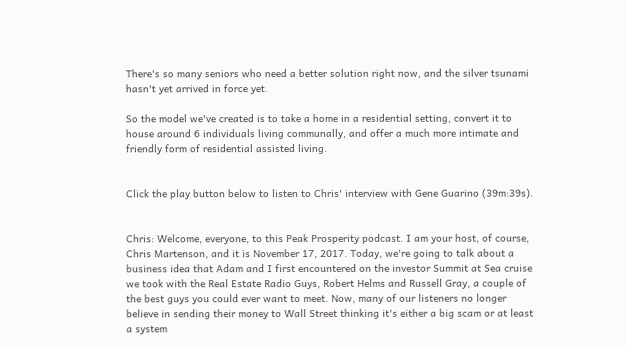There's so many seniors who need a better solution right now, and the silver tsunami hasn't yet arrived in force yet.

So the model we've created is to take a home in a residential setting, convert it to house around 6 individuals living communally, and offer a much more intimate and friendly form of residential assisted living.


Click the play button below to listen to Chris' interview with Gene Guarino (39m:39s).


Chris: Welcome, everyone, to this Peak Prosperity podcast. I am your host, of course, Chris Martenson, and it is November 17, 2017. Today, we're going to talk about a business idea that Adam and I first encountered on the investor Summit at Sea cruise we took with the Real Estate Radio Guys, Robert Helms and Russell Gray, a couple of the best guys you could ever want to meet. Now, many of our listeners no longer believe in sending their money to Wall Street thinking it's either a big scam or at least a system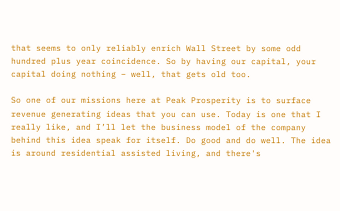that seems to only reliably enrich Wall Street by some odd hundred plus year coincidence. So by having our capital, your capital doing nothing – well, that gets old too.

So one of our missions here at Peak Prosperity is to surface revenue generating ideas that you can use. Today is one that I really like, and I’ll let the business model of the company behind this idea speak for itself. Do good and do well. The idea is around residential assisted living, and there's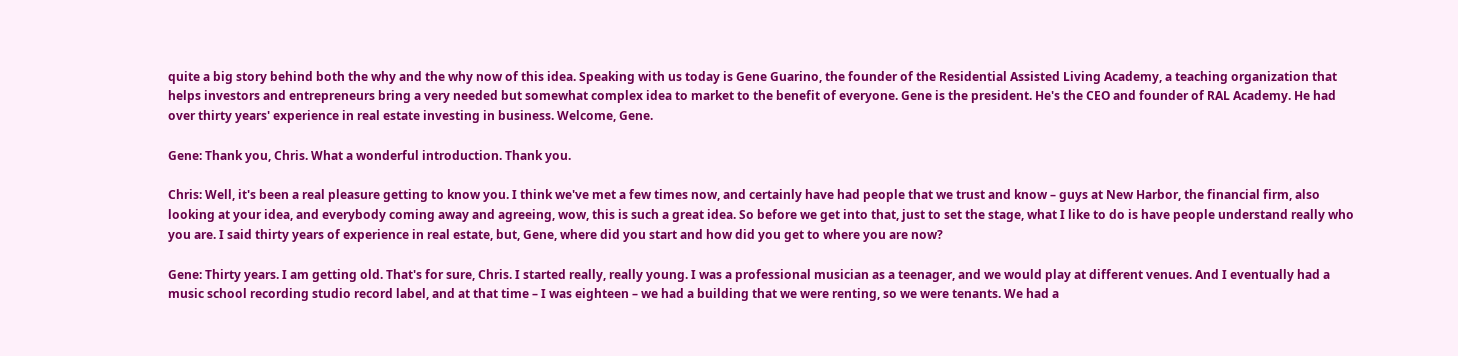quite a big story behind both the why and the why now of this idea. Speaking with us today is Gene Guarino, the founder of the Residential Assisted Living Academy, a teaching organization that helps investors and entrepreneurs bring a very needed but somewhat complex idea to market to the benefit of everyone. Gene is the president. He's the CEO and founder of RAL Academy. He had over thirty years' experience in real estate investing in business. Welcome, Gene.

Gene: Thank you, Chris. What a wonderful introduction. Thank you.

Chris: Well, it's been a real pleasure getting to know you. I think we've met a few times now, and certainly have had people that we trust and know – guys at New Harbor, the financial firm, also looking at your idea, and everybody coming away and agreeing, wow, this is such a great idea. So before we get into that, just to set the stage, what I like to do is have people understand really who you are. I said thirty years of experience in real estate, but, Gene, where did you start and how did you get to where you are now?

Gene: Thirty years. I am getting old. That's for sure, Chris. I started really, really young. I was a professional musician as a teenager, and we would play at different venues. And I eventually had a music school recording studio record label, and at that time – I was eighteen – we had a building that we were renting, so we were tenants. We had a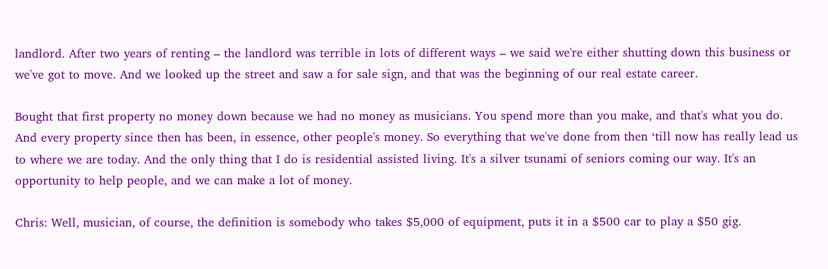landlord. After two years of renting – the landlord was terrible in lots of different ways – we said we're either shutting down this business or we've got to move. And we looked up the street and saw a for sale sign, and that was the beginning of our real estate career.

Bought that first property no money down because we had no money as musicians. You spend more than you make, and that's what you do. And every property since then has been, in essence, other people's money. So everything that we've done from then ‘till now has really lead us to where we are today. And the only thing that I do is residential assisted living. It's a silver tsunami of seniors coming our way. It's an opportunity to help people, and we can make a lot of money.

Chris: Well, musician, of course, the definition is somebody who takes $5,000 of equipment, puts it in a $500 car to play a $50 gig.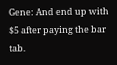Gene: And end up with $5 after paying the bar tab.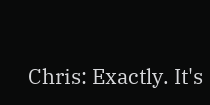Chris: Exactly. It's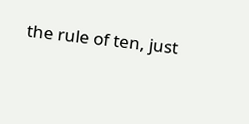the rule of ten, just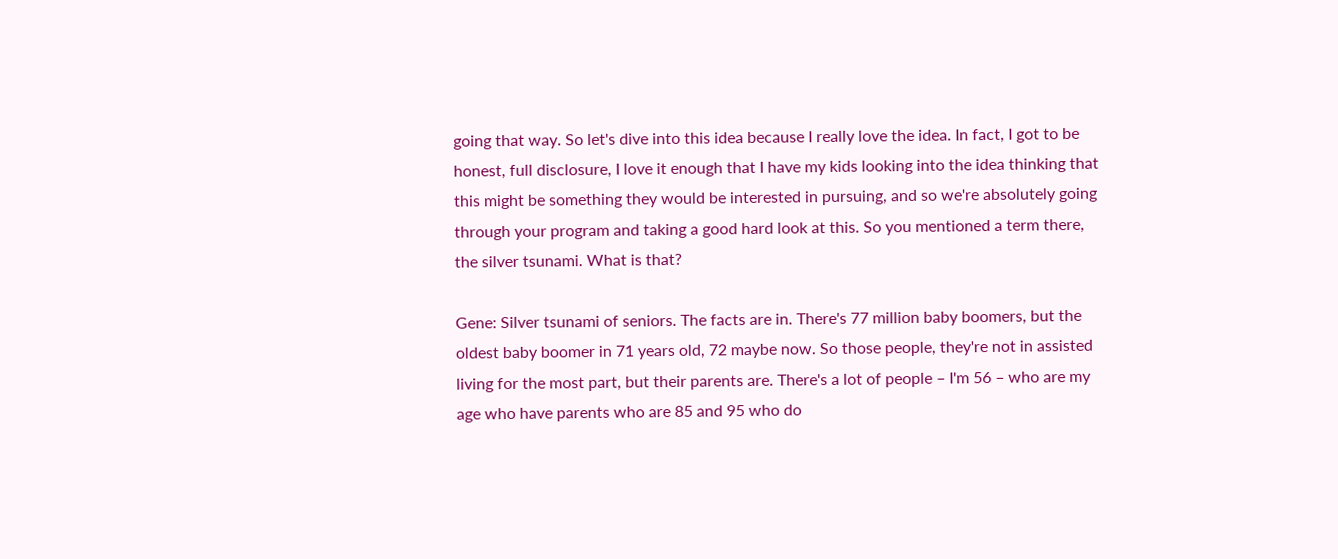going that way. So let's dive into this idea because I really love the idea. In fact, I got to be honest, full disclosure, I love it enough that I have my kids looking into the idea thinking that this might be something they would be interested in pursuing, and so we're absolutely going through your program and taking a good hard look at this. So you mentioned a term there, the silver tsunami. What is that?

Gene: Silver tsunami of seniors. The facts are in. There's 77 million baby boomers, but the oldest baby boomer in 71 years old, 72 maybe now. So those people, they're not in assisted living for the most part, but their parents are. There's a lot of people – I'm 56 – who are my age who have parents who are 85 and 95 who do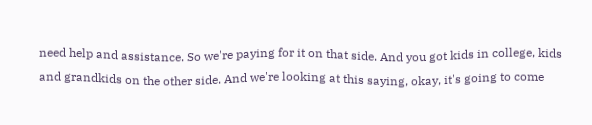need help and assistance. So we're paying for it on that side. And you got kids in college, kids and grandkids on the other side. And we're looking at this saying, okay, it's going to come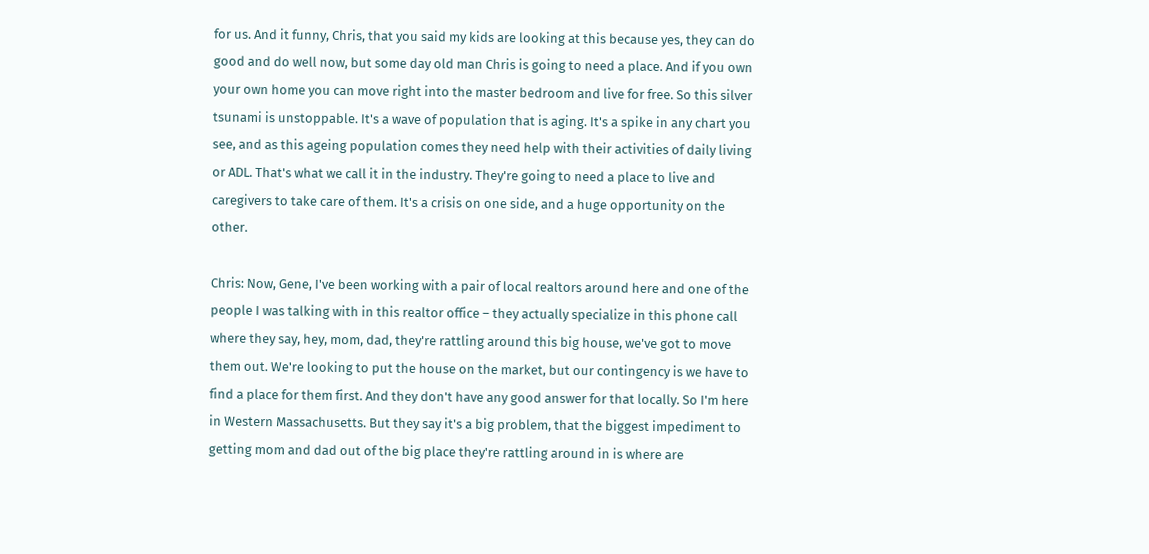for us. And it funny, Chris, that you said my kids are looking at this because yes, they can do good and do well now, but some day old man Chris is going to need a place. And if you own your own home you can move right into the master bedroom and live for free. So this silver tsunami is unstoppable. It's a wave of population that is aging. It's a spike in any chart you see, and as this ageing population comes they need help with their activities of daily living or ADL. That's what we call it in the industry. They're going to need a place to live and caregivers to take care of them. It's a crisis on one side, and a huge opportunity on the other.

Chris: Now, Gene, I've been working with a pair of local realtors around here and one of the people I was talking with in this realtor office – they actually specialize in this phone call where they say, hey, mom, dad, they're rattling around this big house, we've got to move them out. We're looking to put the house on the market, but our contingency is we have to find a place for them first. And they don't have any good answer for that locally. So I'm here in Western Massachusetts. But they say it's a big problem, that the biggest impediment to getting mom and dad out of the big place they're rattling around in is where are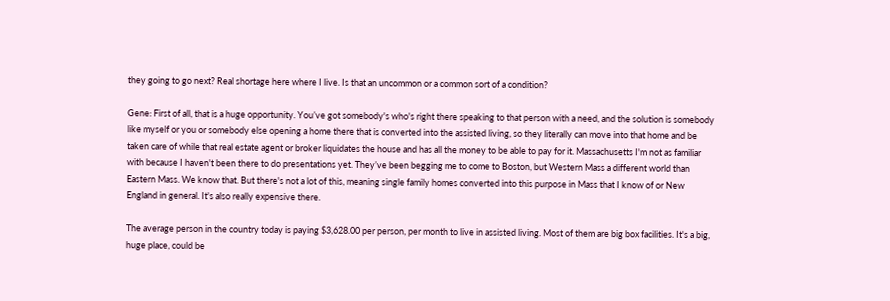they going to go next? Real shortage here where I live. Is that an uncommon or a common sort of a condition?

Gene: First of all, that is a huge opportunity. You’ve got somebody's who's right there speaking to that person with a need, and the solution is somebody like myself or you or somebody else opening a home there that is converted into the assisted living, so they literally can move into that home and be taken care of while that real estate agent or broker liquidates the house and has all the money to be able to pay for it. Massachusetts I'm not as familiar with because I haven't been there to do presentations yet. They’ve been begging me to come to Boston, but Western Mass a different world than Eastern Mass. We know that. But there's not a lot of this, meaning single family homes converted into this purpose in Mass that I know of or New England in general. It's also really expensive there.

The average person in the country today is paying $3,628.00 per person, per month to live in assisted living. Most of them are big box facilities. It's a big, huge place, could be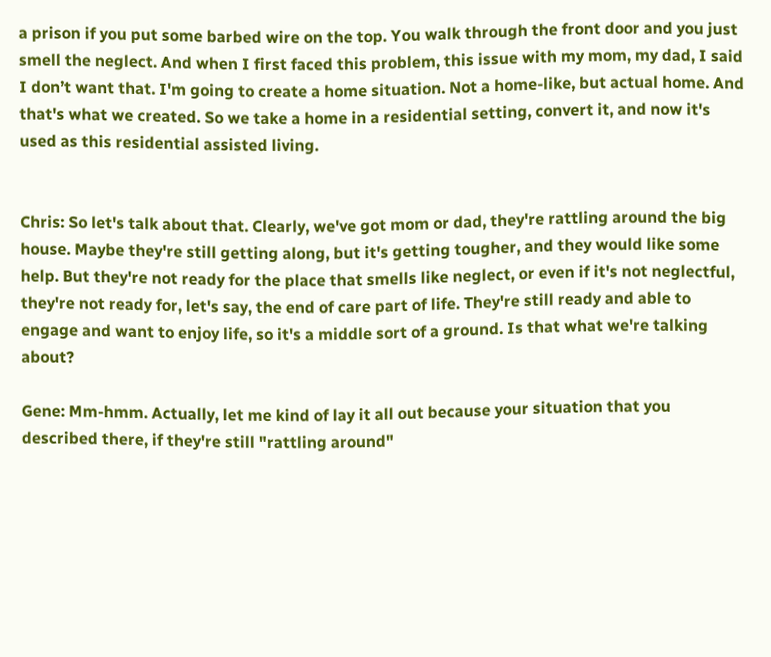a prison if you put some barbed wire on the top. You walk through the front door and you just smell the neglect. And when I first faced this problem, this issue with my mom, my dad, I said I don’t want that. I'm going to create a home situation. Not a home-like, but actual home. And that's what we created. So we take a home in a residential setting, convert it, and now it's used as this residential assisted living.


Chris: So let's talk about that. Clearly, we've got mom or dad, they're rattling around the big house. Maybe they're still getting along, but it's getting tougher, and they would like some help. But they're not ready for the place that smells like neglect, or even if it's not neglectful, they're not ready for, let's say, the end of care part of life. They're still ready and able to engage and want to enjoy life, so it's a middle sort of a ground. Is that what we're talking about?

Gene: Mm-hmm. Actually, let me kind of lay it all out because your situation that you described there, if they're still "rattling around"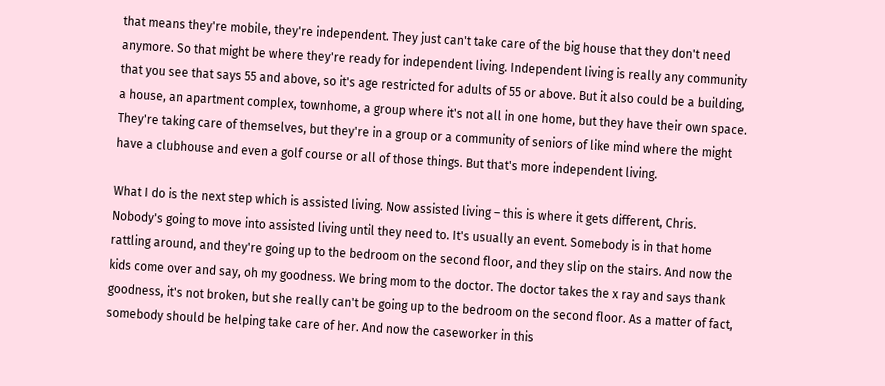that means they're mobile, they're independent. They just can't take care of the big house that they don't need anymore. So that might be where they're ready for independent living. Independent living is really any community that you see that says 55 and above, so it's age restricted for adults of 55 or above. But it also could be a building, a house, an apartment complex, townhome, a group where it's not all in one home, but they have their own space. They're taking care of themselves, but they're in a group or a community of seniors of like mind where the might have a clubhouse and even a golf course or all of those things. But that's more independent living.

What I do is the next step which is assisted living. Now assisted living – this is where it gets different, Chris. Nobody's going to move into assisted living until they need to. It's usually an event. Somebody is in that home rattling around, and they're going up to the bedroom on the second floor, and they slip on the stairs. And now the kids come over and say, oh my goodness. We bring mom to the doctor. The doctor takes the x ray and says thank goodness, it's not broken, but she really can't be going up to the bedroom on the second floor. As a matter of fact, somebody should be helping take care of her. And now the caseworker in this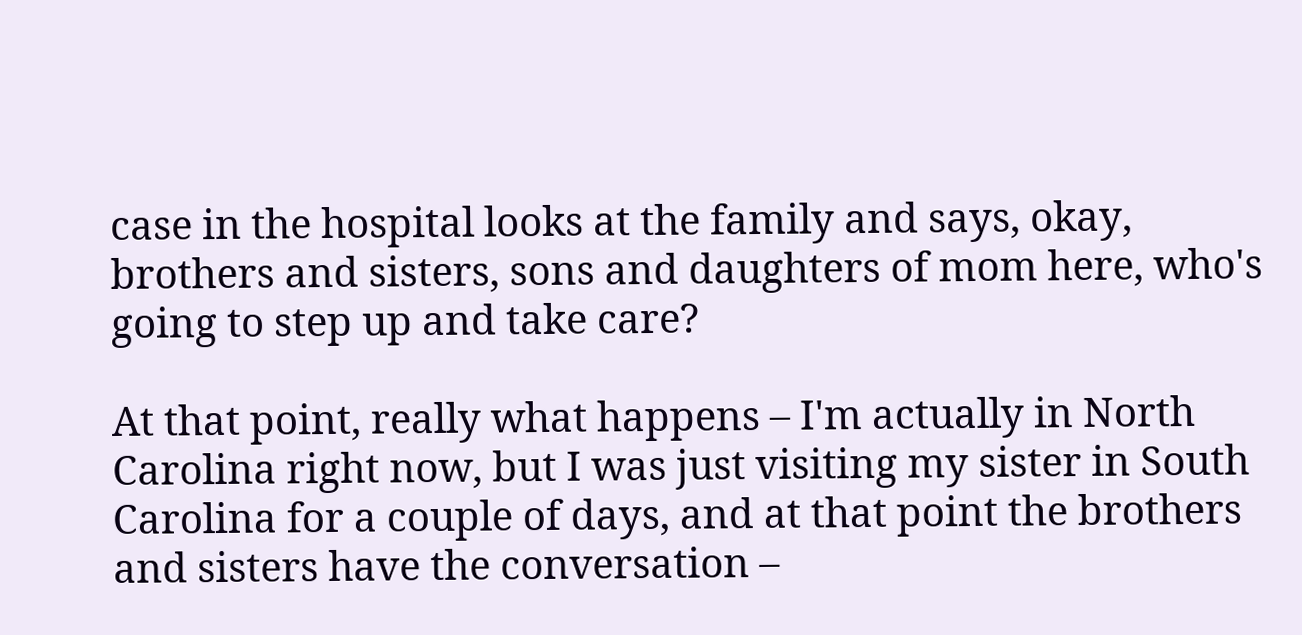case in the hospital looks at the family and says, okay, brothers and sisters, sons and daughters of mom here, who's going to step up and take care?

At that point, really what happens – I'm actually in North Carolina right now, but I was just visiting my sister in South Carolina for a couple of days, and at that point the brothers and sisters have the conversation –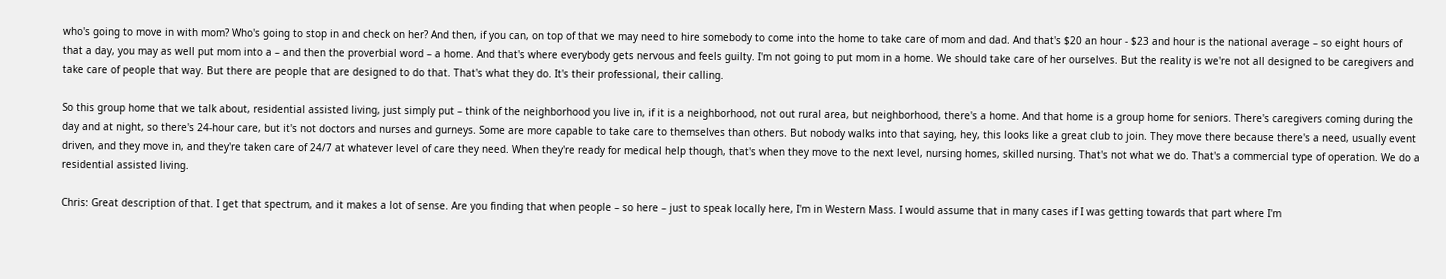who's going to move in with mom? Who's going to stop in and check on her? And then, if you can, on top of that we may need to hire somebody to come into the home to take care of mom and dad. And that's $20 an hour - $23 and hour is the national average – so eight hours of that a day, you may as well put mom into a – and then the proverbial word – a home. And that's where everybody gets nervous and feels guilty. I'm not going to put mom in a home. We should take care of her ourselves. But the reality is we're not all designed to be caregivers and take care of people that way. But there are people that are designed to do that. That's what they do. It's their professional, their calling.

So this group home that we talk about, residential assisted living, just simply put – think of the neighborhood you live in, if it is a neighborhood, not out rural area, but neighborhood, there's a home. And that home is a group home for seniors. There's caregivers coming during the day and at night, so there's 24-hour care, but it's not doctors and nurses and gurneys. Some are more capable to take care to themselves than others. But nobody walks into that saying, hey, this looks like a great club to join. They move there because there's a need, usually event driven, and they move in, and they're taken care of 24/7 at whatever level of care they need. When they're ready for medical help though, that's when they move to the next level, nursing homes, skilled nursing. That's not what we do. That's a commercial type of operation. We do a residential assisted living.

Chris: Great description of that. I get that spectrum, and it makes a lot of sense. Are you finding that when people – so here – just to speak locally here, I'm in Western Mass. I would assume that in many cases if I was getting towards that part where I'm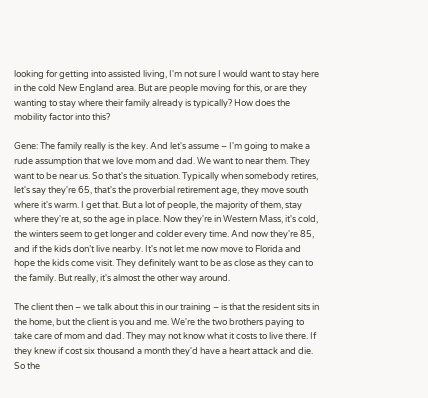looking for getting into assisted living, I'm not sure I would want to stay here in the cold New England area. But are people moving for this, or are they wanting to stay where their family already is typically? How does the mobility factor into this?

Gene: The family really is the key. And let's assume – I'm going to make a rude assumption that we love mom and dad. We want to near them. They want to be near us. So that's the situation. Typically when somebody retires, let's say they're 65, that's the proverbial retirement age, they move south where it's warm. I get that. But a lot of people, the majority of them, stay where they're at, so the age in place. Now they're in Western Mass, it's cold, the winters seem to get longer and colder every time. And now they're 85, and if the kids don’t live nearby. It's not let me now move to Florida and hope the kids come visit. They definitely want to be as close as they can to the family. But really, it's almost the other way around.

The client then – we talk about this in our training – is that the resident sits in the home, but the client is you and me. We're the two brothers paying to take care of mom and dad. They may not know what it costs to live there. If they knew if cost six thousand a month they'd have a heart attack and die. So the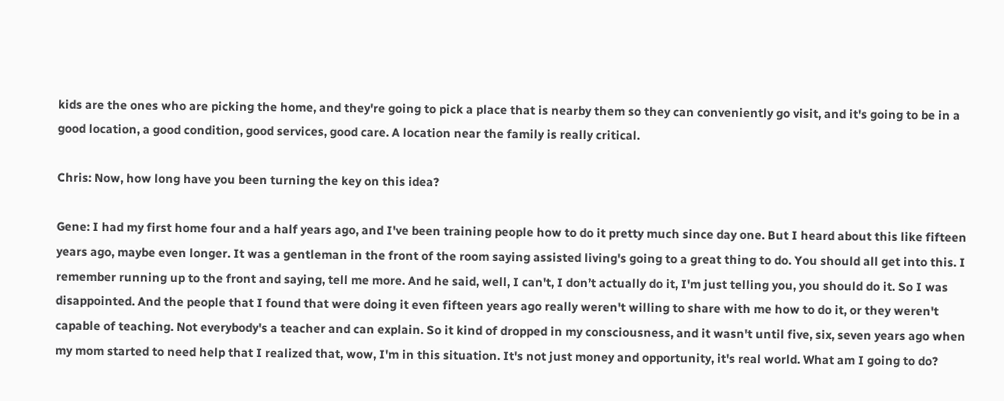kids are the ones who are picking the home, and they're going to pick a place that is nearby them so they can conveniently go visit, and it's going to be in a good location, a good condition, good services, good care. A location near the family is really critical.

Chris: Now, how long have you been turning the key on this idea?

Gene: I had my first home four and a half years ago, and I've been training people how to do it pretty much since day one. But I heard about this like fifteen years ago, maybe even longer. It was a gentleman in the front of the room saying assisted living's going to a great thing to do. You should all get into this. I remember running up to the front and saying, tell me more. And he said, well, I can't, I don’t actually do it, I'm just telling you, you should do it. So I was disappointed. And the people that I found that were doing it even fifteen years ago really weren't willing to share with me how to do it, or they weren't capable of teaching. Not everybody's a teacher and can explain. So it kind of dropped in my consciousness, and it wasn't until five, six, seven years ago when my mom started to need help that I realized that, wow, I'm in this situation. It's not just money and opportunity, it's real world. What am I going to do?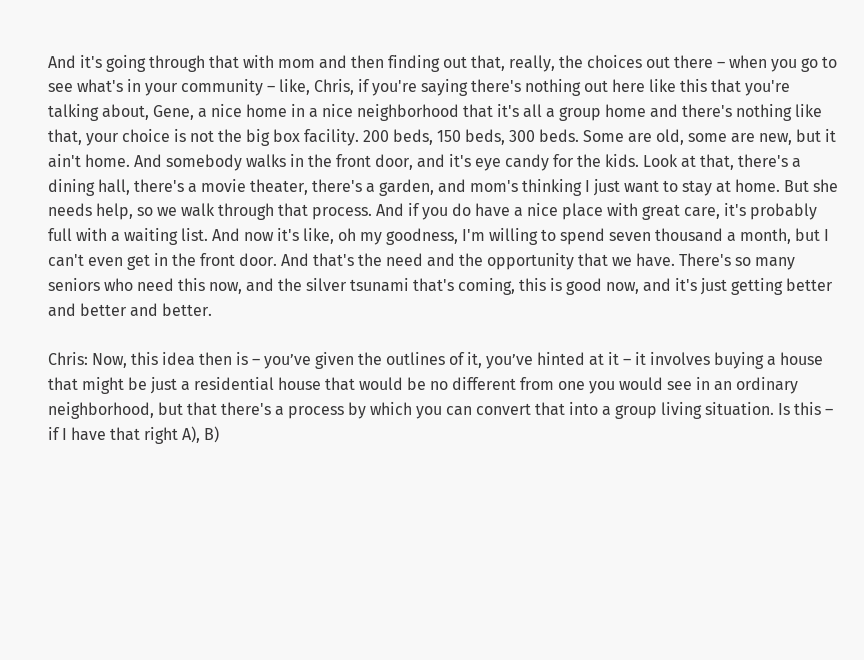And it's going through that with mom and then finding out that, really, the choices out there – when you go to see what's in your community – like, Chris, if you're saying there's nothing out here like this that you're talking about, Gene, a nice home in a nice neighborhood that it's all a group home and there's nothing like that, your choice is not the big box facility. 200 beds, 150 beds, 300 beds. Some are old, some are new, but it ain't home. And somebody walks in the front door, and it's eye candy for the kids. Look at that, there's a dining hall, there's a movie theater, there's a garden, and mom's thinking I just want to stay at home. But she needs help, so we walk through that process. And if you do have a nice place with great care, it's probably full with a waiting list. And now it's like, oh my goodness, I'm willing to spend seven thousand a month, but I can't even get in the front door. And that's the need and the opportunity that we have. There's so many seniors who need this now, and the silver tsunami that's coming, this is good now, and it's just getting better and better and better.

Chris: Now, this idea then is – you’ve given the outlines of it, you’ve hinted at it – it involves buying a house that might be just a residential house that would be no different from one you would see in an ordinary neighborhood, but that there's a process by which you can convert that into a group living situation. Is this – if I have that right A), B)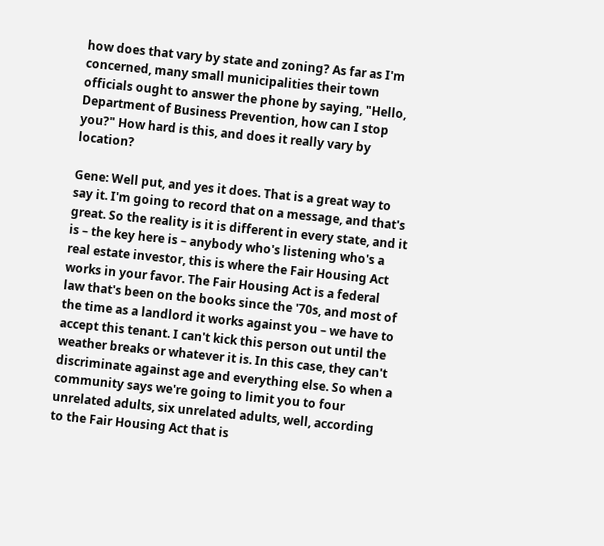how does that vary by state and zoning? As far as I'm concerned, many small municipalities their town officials ought to answer the phone by saying, "Hello, Department of Business Prevention, how can I stop you?" How hard is this, and does it really vary by location?

Gene: Well put, and yes it does. That is a great way to say it. I'm going to record that on a message, and that's great. So the reality is it is different in every state, and it is – the key here is – anybody who's listening who's a real estate investor, this is where the Fair Housing Act works in your favor. The Fair Housing Act is a federal law that's been on the books since the '70s, and most of the time as a landlord it works against you – we have to accept this tenant. I can't kick this person out until the weather breaks or whatever it is. In this case, they can't discriminate against age and everything else. So when a community says we're going to limit you to four unrelated adults, six unrelated adults, well, according to the Fair Housing Act that is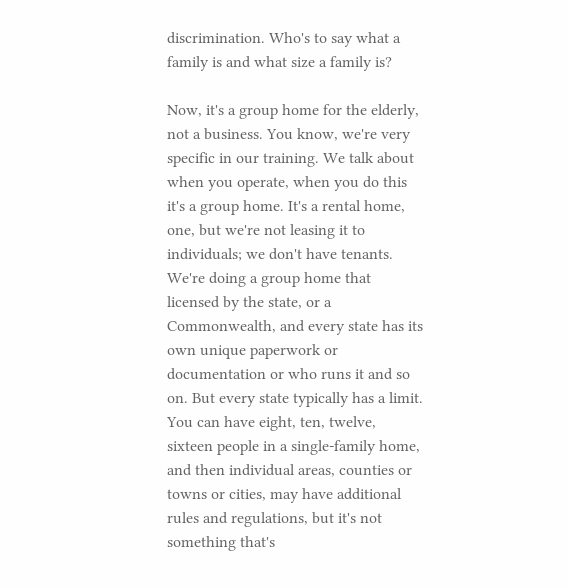discrimination. Who's to say what a family is and what size a family is?

Now, it's a group home for the elderly, not a business. You know, we're very specific in our training. We talk about when you operate, when you do this it's a group home. It's a rental home, one, but we're not leasing it to individuals; we don't have tenants. We're doing a group home that licensed by the state, or a Commonwealth, and every state has its own unique paperwork or documentation or who runs it and so on. But every state typically has a limit. You can have eight, ten, twelve, sixteen people in a single-family home, and then individual areas, counties or towns or cities, may have additional rules and regulations, but it's not something that's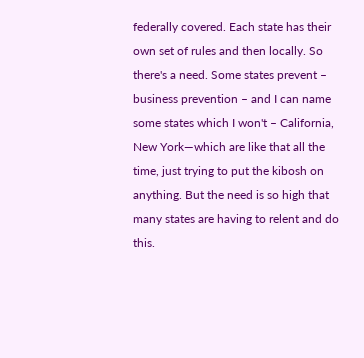federally covered. Each state has their own set of rules and then locally. So there's a need. Some states prevent – business prevention – and I can name some states which I won't – California, New York—which are like that all the time, just trying to put the kibosh on anything. But the need is so high that many states are having to relent and do this.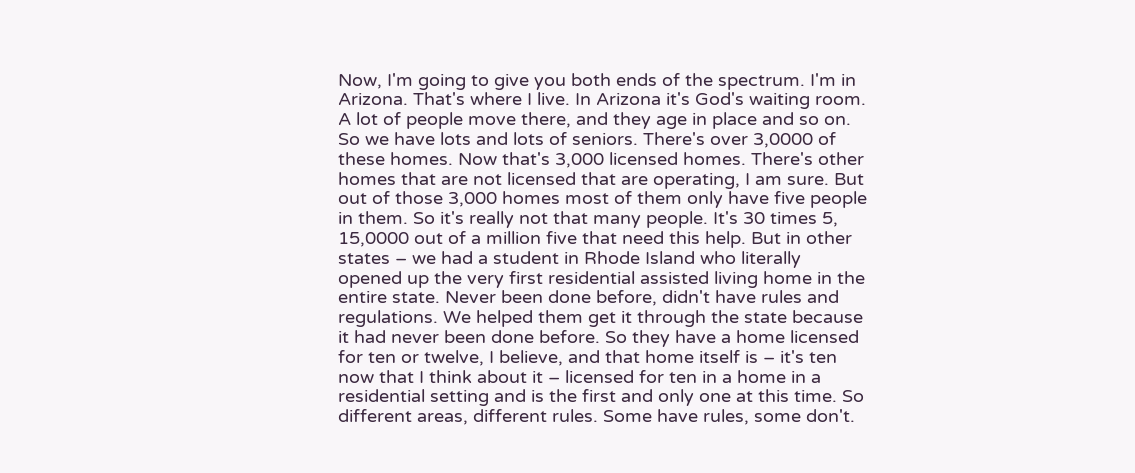Now, I'm going to give you both ends of the spectrum. I'm in Arizona. That's where I live. In Arizona it's God's waiting room. A lot of people move there, and they age in place and so on. So we have lots and lots of seniors. There's over 3,0000 of these homes. Now that's 3,000 licensed homes. There's other homes that are not licensed that are operating, I am sure. But out of those 3,000 homes most of them only have five people in them. So it's really not that many people. It's 30 times 5, 15,0000 out of a million five that need this help. But in other states – we had a student in Rhode Island who literally opened up the very first residential assisted living home in the entire state. Never been done before, didn't have rules and regulations. We helped them get it through the state because it had never been done before. So they have a home licensed for ten or twelve, I believe, and that home itself is – it's ten now that I think about it – licensed for ten in a home in a residential setting and is the first and only one at this time. So different areas, different rules. Some have rules, some don't.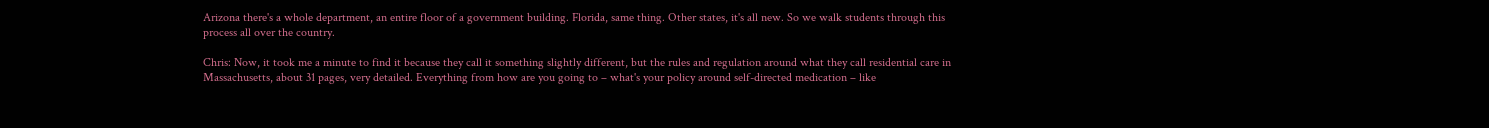Arizona there's a whole department, an entire floor of a government building. Florida, same thing. Other states, it's all new. So we walk students through this process all over the country.

Chris: Now, it took me a minute to find it because they call it something slightly different, but the rules and regulation around what they call residential care in Massachusetts, about 31 pages, very detailed. Everything from how are you going to – what's your policy around self-directed medication – like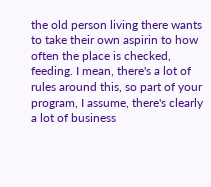the old person living there wants to take their own aspirin to how often the place is checked, feeding. I mean, there's a lot of rules around this, so part of your program, I assume, there's clearly a lot of business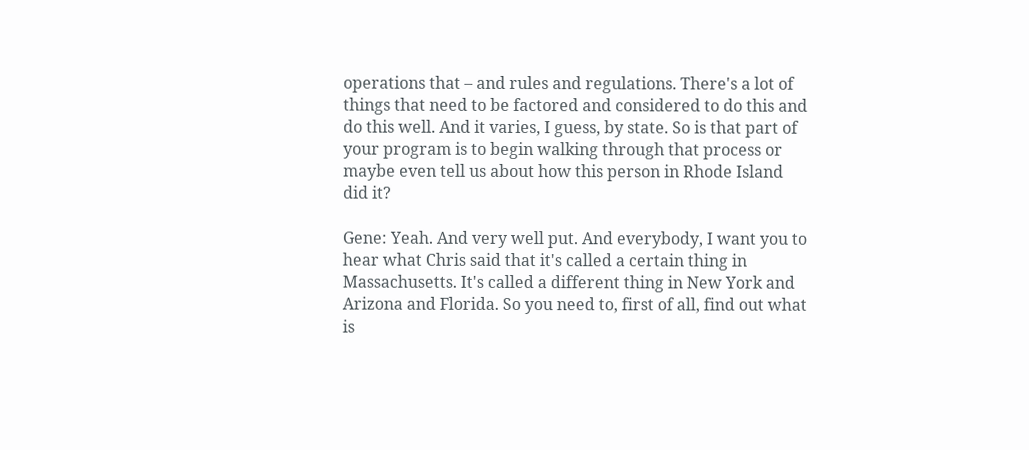operations that – and rules and regulations. There's a lot of things that need to be factored and considered to do this and do this well. And it varies, I guess, by state. So is that part of your program is to begin walking through that process or maybe even tell us about how this person in Rhode Island did it?

Gene: Yeah. And very well put. And everybody, I want you to hear what Chris said that it's called a certain thing in Massachusetts. It's called a different thing in New York and Arizona and Florida. So you need to, first of all, find out what is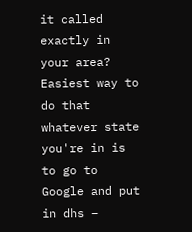it called exactly in your area? Easiest way to do that whatever state you're in is to go to Google and put in dhs –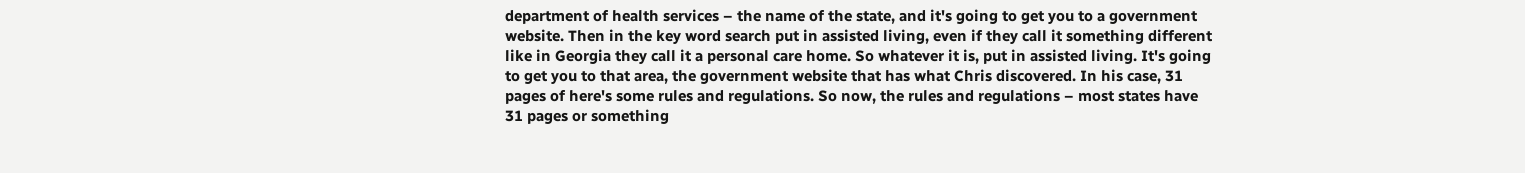department of health services – the name of the state, and it's going to get you to a government website. Then in the key word search put in assisted living, even if they call it something different like in Georgia they call it a personal care home. So whatever it is, put in assisted living. It's going to get you to that area, the government website that has what Chris discovered. In his case, 31 pages of here's some rules and regulations. So now, the rules and regulations – most states have 31 pages or something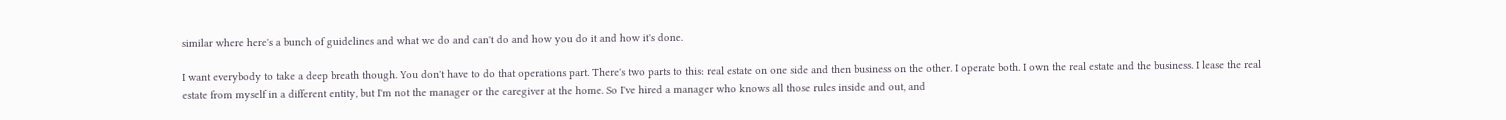similar where here's a bunch of guidelines and what we do and can't do and how you do it and how it's done.

I want everybody to take a deep breath though. You don't have to do that operations part. There's two parts to this: real estate on one side and then business on the other. I operate both. I own the real estate and the business. I lease the real estate from myself in a different entity, but I'm not the manager or the caregiver at the home. So I've hired a manager who knows all those rules inside and out, and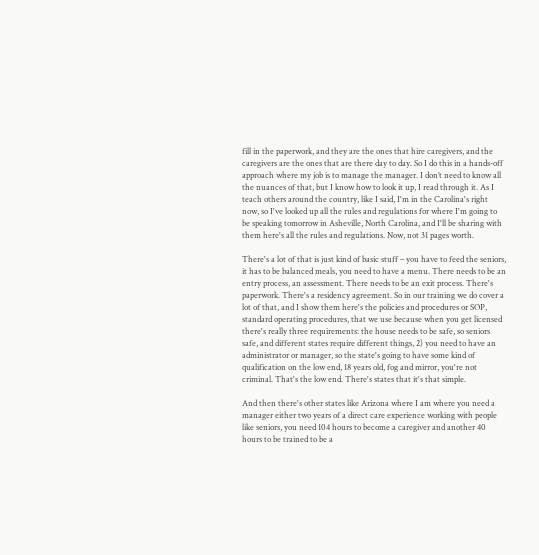fill in the paperwork, and they are the ones that hire caregivers, and the caregivers are the ones that are there day to day. So I do this in a hands-off approach where my job is to manage the manager. I don’t need to know all the nuances of that, but I know how to look it up, I read through it. As I teach others around the country, like I said, I'm in the Carolina's right now, so I've looked up all the rules and regulations for where I'm going to be speaking tomorrow in Asheville, North Carolina, and I'll be sharing with them here's all the rules and regulations. Now, not 31 pages worth.

There's a lot of that is just kind of basic stuff – you have to feed the seniors, it has to be balanced meals, you need to have a menu. There needs to be an entry process, an assessment. There needs to be an exit process. There's paperwork. There's a residency agreement. So in our training we do cover a lot of that, and I show them here's the policies and procedures or SOP, standard operating procedures, that we use because when you get licensed there's really three requirements: the house needs to be safe, so seniors safe, and different states require different things, 2) you need to have an administrator or manager, so the state's going to have some kind of qualification on the low end, 18 years old, fog and mirror, you're not criminal. That's the low end. There's states that it's that simple.

And then there's other states like Arizona where I am where you need a manager either two years of a direct care experience working with people like seniors, you need 104 hours to become a caregiver and another 40 hours to be trained to be a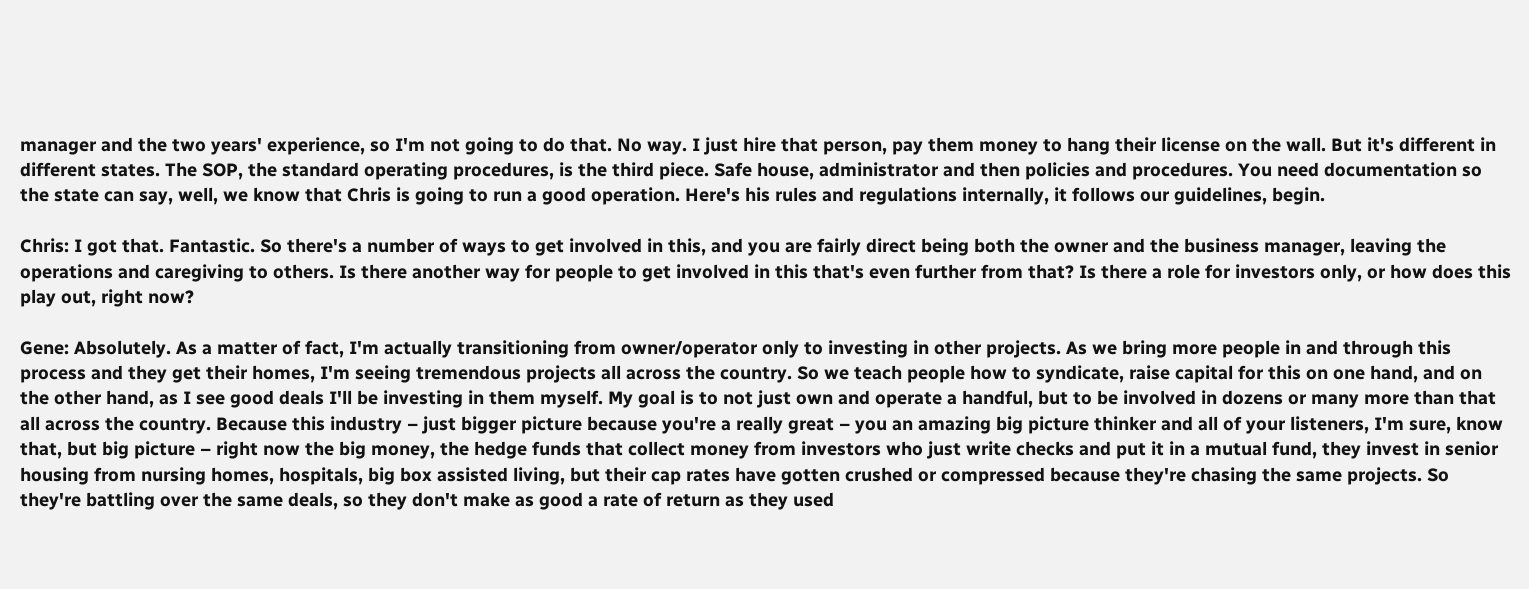manager and the two years' experience, so I'm not going to do that. No way. I just hire that person, pay them money to hang their license on the wall. But it's different in different states. The SOP, the standard operating procedures, is the third piece. Safe house, administrator and then policies and procedures. You need documentation so the state can say, well, we know that Chris is going to run a good operation. Here's his rules and regulations internally, it follows our guidelines, begin.

Chris: I got that. Fantastic. So there's a number of ways to get involved in this, and you are fairly direct being both the owner and the business manager, leaving the operations and caregiving to others. Is there another way for people to get involved in this that's even further from that? Is there a role for investors only, or how does this play out, right now?

Gene: Absolutely. As a matter of fact, I'm actually transitioning from owner/operator only to investing in other projects. As we bring more people in and through this process and they get their homes, I'm seeing tremendous projects all across the country. So we teach people how to syndicate, raise capital for this on one hand, and on the other hand, as I see good deals I'll be investing in them myself. My goal is to not just own and operate a handful, but to be involved in dozens or many more than that all across the country. Because this industry – just bigger picture because you're a really great – you an amazing big picture thinker and all of your listeners, I'm sure, know that, but big picture – right now the big money, the hedge funds that collect money from investors who just write checks and put it in a mutual fund, they invest in senior housing from nursing homes, hospitals, big box assisted living, but their cap rates have gotten crushed or compressed because they're chasing the same projects. So they're battling over the same deals, so they don't make as good a rate of return as they used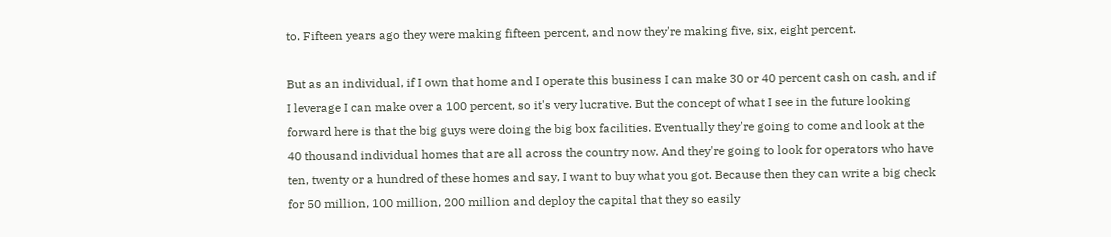to. Fifteen years ago they were making fifteen percent, and now they're making five, six, eight percent.

But as an individual, if I own that home and I operate this business I can make 30 or 40 percent cash on cash, and if I leverage I can make over a 100 percent, so it's very lucrative. But the concept of what I see in the future looking forward here is that the big guys were doing the big box facilities. Eventually they're going to come and look at the 40 thousand individual homes that are all across the country now. And they're going to look for operators who have ten, twenty or a hundred of these homes and say, I want to buy what you got. Because then they can write a big check for 50 million, 100 million, 200 million and deploy the capital that they so easily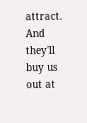attract. And they'll buy us out at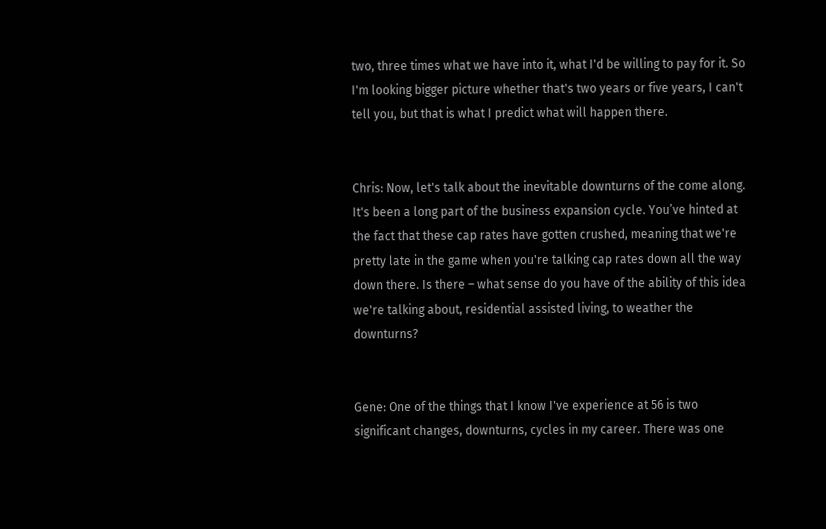two, three times what we have into it, what I'd be willing to pay for it. So I'm looking bigger picture whether that's two years or five years, I can't tell you, but that is what I predict what will happen there.


Chris: Now, let's talk about the inevitable downturns of the come along. It's been a long part of the business expansion cycle. You’ve hinted at the fact that these cap rates have gotten crushed, meaning that we're pretty late in the game when you're talking cap rates down all the way down there. Is there – what sense do you have of the ability of this idea we're talking about, residential assisted living, to weather the downturns?


Gene: One of the things that I know I've experience at 56 is two significant changes, downturns, cycles in my career. There was one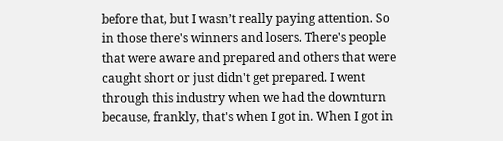before that, but I wasn’t really paying attention. So in those there's winners and losers. There's people that were aware and prepared and others that were caught short or just didn't get prepared. I went through this industry when we had the downturn because, frankly, that's when I got in. When I got in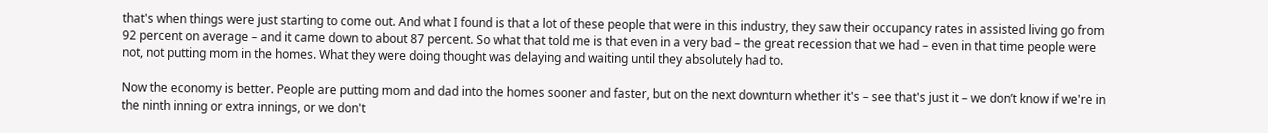that's when things were just starting to come out. And what I found is that a lot of these people that were in this industry, they saw their occupancy rates in assisted living go from 92 percent on average – and it came down to about 87 percent. So what that told me is that even in a very bad – the great recession that we had – even in that time people were not, not putting mom in the homes. What they were doing thought was delaying and waiting until they absolutely had to.

Now the economy is better. People are putting mom and dad into the homes sooner and faster, but on the next downturn whether it's – see that's just it – we don’t know if we're in the ninth inning or extra innings, or we don't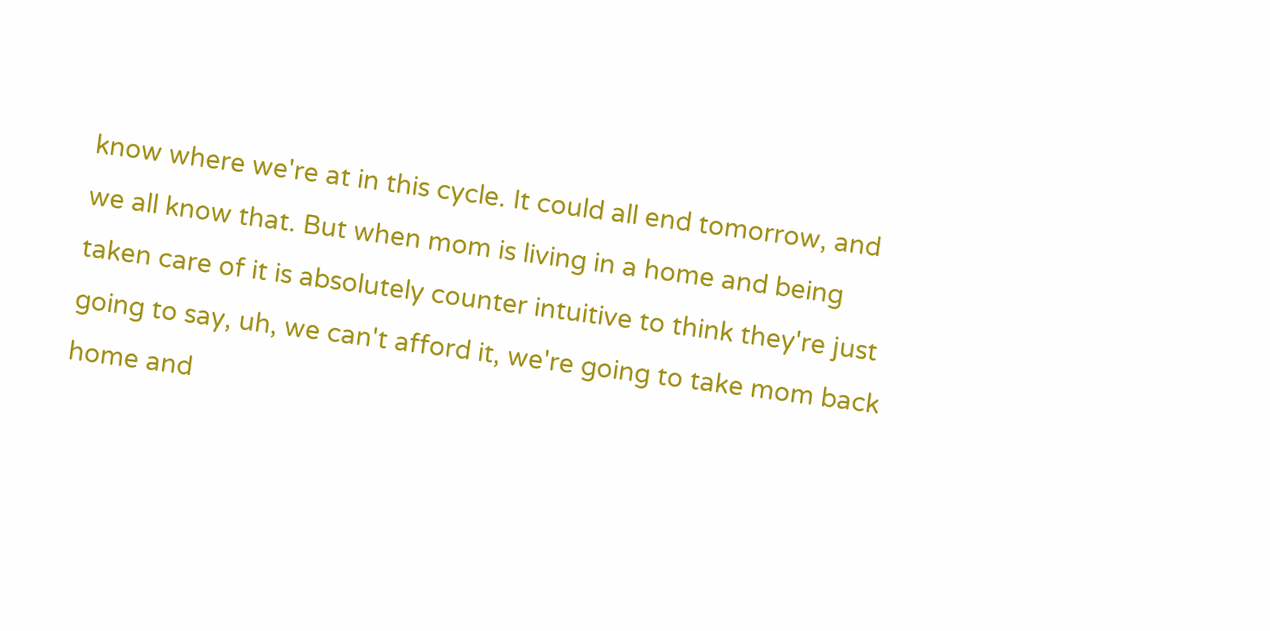know where we're at in this cycle. It could all end tomorrow, and we all know that. But when mom is living in a home and being taken care of it is absolutely counter intuitive to think they're just going to say, uh, we can't afford it, we're going to take mom back home and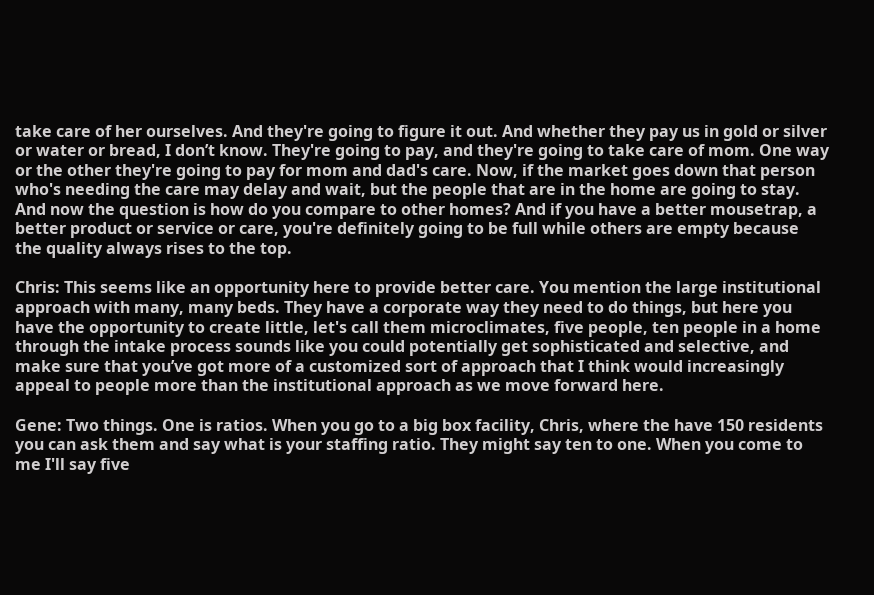take care of her ourselves. And they're going to figure it out. And whether they pay us in gold or silver or water or bread, I don’t know. They're going to pay, and they're going to take care of mom. One way or the other they're going to pay for mom and dad's care. Now, if the market goes down that person who's needing the care may delay and wait, but the people that are in the home are going to stay. And now the question is how do you compare to other homes? And if you have a better mousetrap, a better product or service or care, you're definitely going to be full while others are empty because the quality always rises to the top.

Chris: This seems like an opportunity here to provide better care. You mention the large institutional approach with many, many beds. They have a corporate way they need to do things, but here you have the opportunity to create little, let's call them microclimates, five people, ten people in a home through the intake process sounds like you could potentially get sophisticated and selective, and make sure that you’ve got more of a customized sort of approach that I think would increasingly appeal to people more than the institutional approach as we move forward here.

Gene: Two things. One is ratios. When you go to a big box facility, Chris, where the have 150 residents you can ask them and say what is your staffing ratio. They might say ten to one. When you come to me I'll say five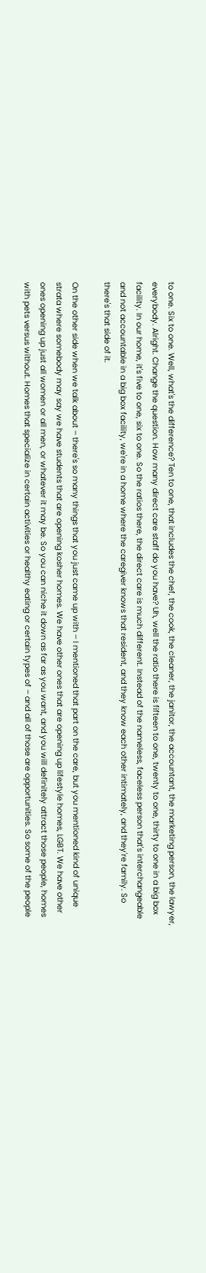to one. Six to one. Well, what's the difference? Ten to one, that includes the chef, the cook, the cleaner, the janitor, the accountant, the marketing person, the lawyer, everybody. Alright. Change the question. How many direct care staff do you have? Uh, well the ratio there is fifteen to one, twenty to one, thirty to one in a big box facility. In our home, it's five to one, six to one. So the ratios there, the direct care is much different. Instead of the nameless, faceless person that's interchangeable and not accountable in a big box facility, we're in a home where the caregiver knows that resident, and they know each other intimately, and they're family. So there's that side of it.

On the other side when we talk about – there's so many things that you just came up with – I mentioned that part on the care, but you mentioned kind of unique strata where somebody may say we have students that are opening kosher homes. We have other ones that are opening up lifestyle homes, LGBT. We have other ones opening up just all women or all men, or whatever it may be. So you can niche it down as far as you want, and you will definitely attract those people, homes with pets versus without. Homes that specialize in certain activities or healthy eating or certain types of – and all of those are opportunities. So some of the people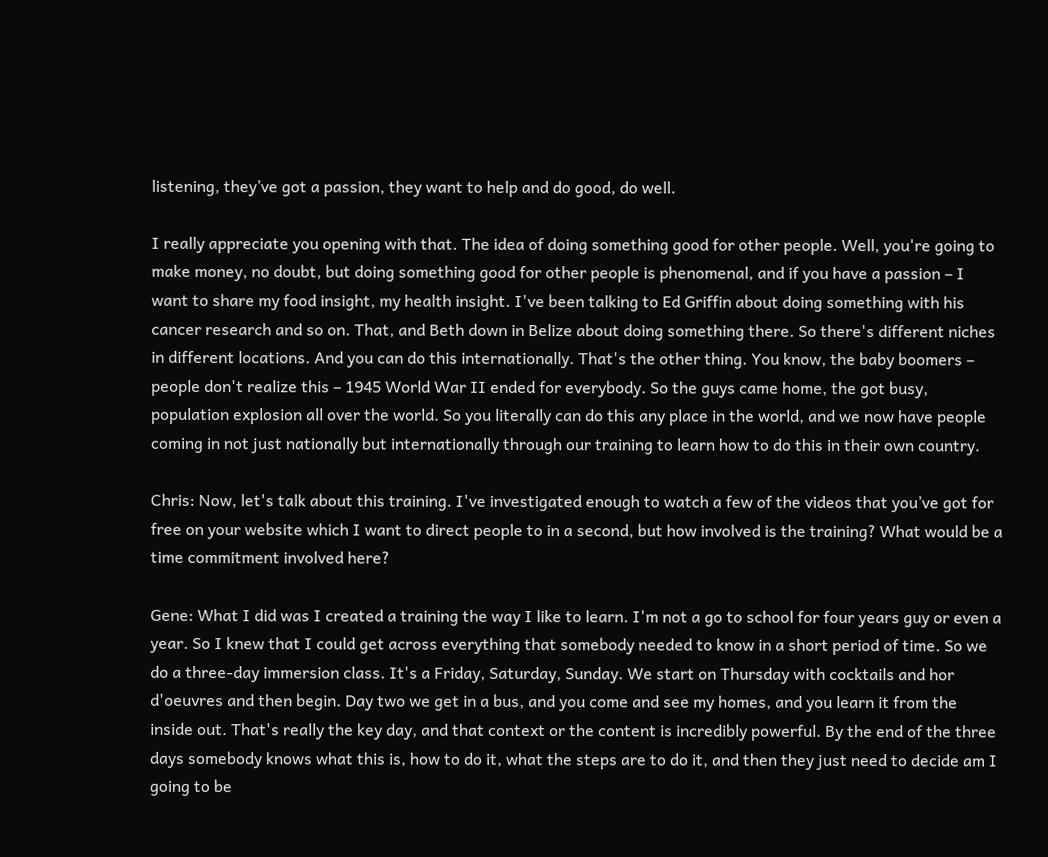listening, they’ve got a passion, they want to help and do good, do well.

I really appreciate you opening with that. The idea of doing something good for other people. Well, you're going to make money, no doubt, but doing something good for other people is phenomenal, and if you have a passion – I want to share my food insight, my health insight. I've been talking to Ed Griffin about doing something with his cancer research and so on. That, and Beth down in Belize about doing something there. So there's different niches in different locations. And you can do this internationally. That's the other thing. You know, the baby boomers – people don't realize this – 1945 World War II ended for everybody. So the guys came home, the got busy, population explosion all over the world. So you literally can do this any place in the world, and we now have people coming in not just nationally but internationally through our training to learn how to do this in their own country.

Chris: Now, let's talk about this training. I've investigated enough to watch a few of the videos that you’ve got for free on your website which I want to direct people to in a second, but how involved is the training? What would be a time commitment involved here?

Gene: What I did was I created a training the way I like to learn. I'm not a go to school for four years guy or even a year. So I knew that I could get across everything that somebody needed to know in a short period of time. So we do a three-day immersion class. It's a Friday, Saturday, Sunday. We start on Thursday with cocktails and hor d'oeuvres and then begin. Day two we get in a bus, and you come and see my homes, and you learn it from the inside out. That's really the key day, and that context or the content is incredibly powerful. By the end of the three days somebody knows what this is, how to do it, what the steps are to do it, and then they just need to decide am I going to be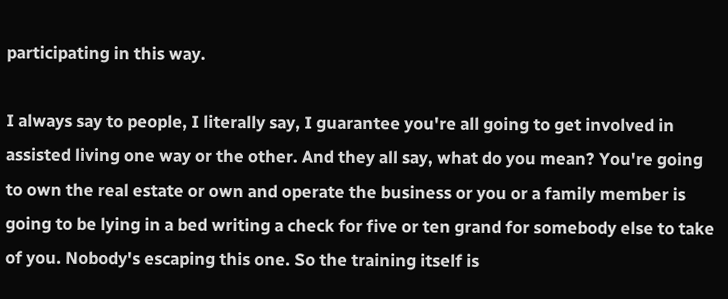participating in this way.

I always say to people, I literally say, I guarantee you're all going to get involved in assisted living one way or the other. And they all say, what do you mean? You're going to own the real estate or own and operate the business or you or a family member is going to be lying in a bed writing a check for five or ten grand for somebody else to take of you. Nobody's escaping this one. So the training itself is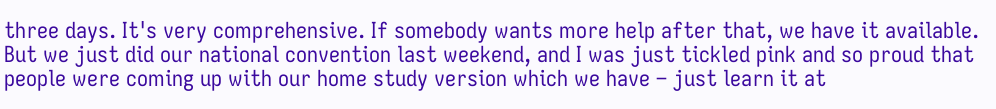three days. It's very comprehensive. If somebody wants more help after that, we have it available. But we just did our national convention last weekend, and I was just tickled pink and so proud that people were coming up with our home study version which we have – just learn it at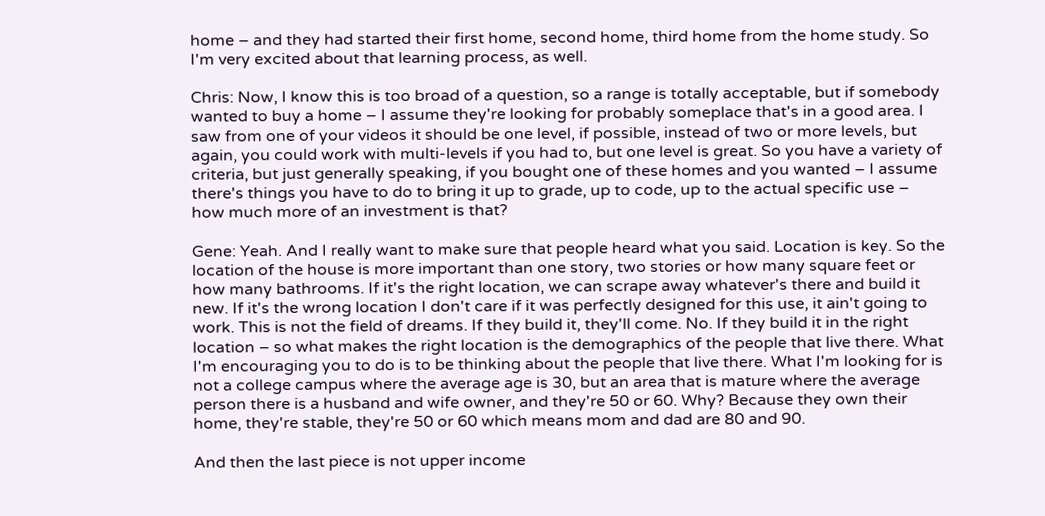home – and they had started their first home, second home, third home from the home study. So I'm very excited about that learning process, as well.

Chris: Now, I know this is too broad of a question, so a range is totally acceptable, but if somebody wanted to buy a home – I assume they're looking for probably someplace that's in a good area. I saw from one of your videos it should be one level, if possible, instead of two or more levels, but again, you could work with multi-levels if you had to, but one level is great. So you have a variety of criteria, but just generally speaking, if you bought one of these homes and you wanted – I assume there's things you have to do to bring it up to grade, up to code, up to the actual specific use – how much more of an investment is that?

Gene: Yeah. And I really want to make sure that people heard what you said. Location is key. So the location of the house is more important than one story, two stories or how many square feet or how many bathrooms. If it's the right location, we can scrape away whatever's there and build it new. If it's the wrong location I don't care if it was perfectly designed for this use, it ain't going to work. This is not the field of dreams. If they build it, they'll come. No. If they build it in the right location – so what makes the right location is the demographics of the people that live there. What I'm encouraging you to do is to be thinking about the people that live there. What I'm looking for is not a college campus where the average age is 30, but an area that is mature where the average person there is a husband and wife owner, and they're 50 or 60. Why? Because they own their home, they're stable, they're 50 or 60 which means mom and dad are 80 and 90.

And then the last piece is not upper income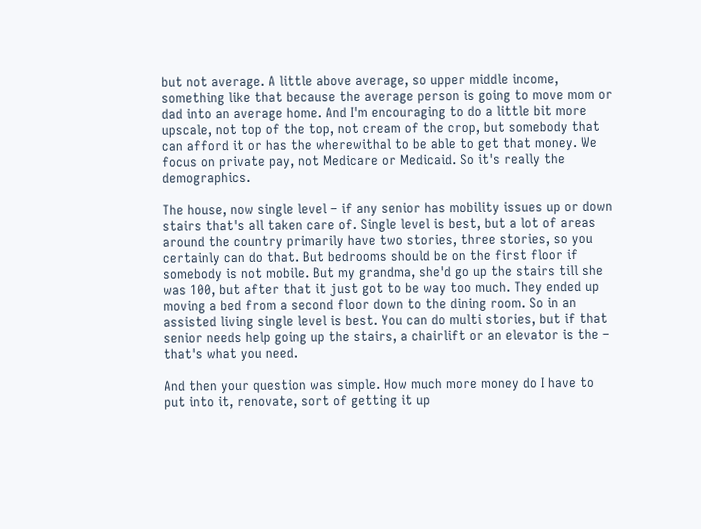but not average. A little above average, so upper middle income, something like that because the average person is going to move mom or dad into an average home. And I'm encouraging to do a little bit more upscale, not top of the top, not cream of the crop, but somebody that can afford it or has the wherewithal to be able to get that money. We focus on private pay, not Medicare or Medicaid. So it's really the demographics.

The house, now single level – if any senior has mobility issues up or down stairs that's all taken care of. Single level is best, but a lot of areas around the country primarily have two stories, three stories, so you certainly can do that. But bedrooms should be on the first floor if somebody is not mobile. But my grandma, she'd go up the stairs till she was 100, but after that it just got to be way too much. They ended up moving a bed from a second floor down to the dining room. So in an assisted living single level is best. You can do multi stories, but if that senior needs help going up the stairs, a chairlift or an elevator is the – that's what you need.

And then your question was simple. How much more money do I have to put into it, renovate, sort of getting it up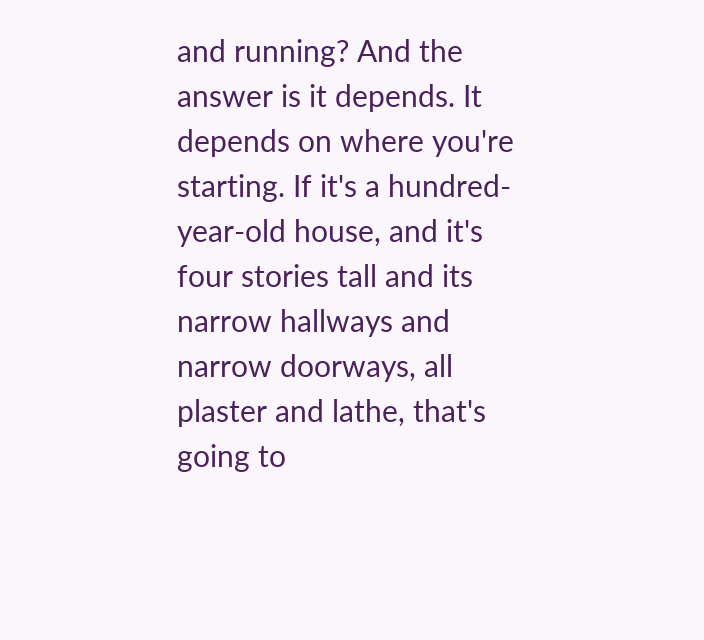and running? And the answer is it depends. It depends on where you're starting. If it's a hundred-year-old house, and it's four stories tall and its narrow hallways and narrow doorways, all plaster and lathe, that's going to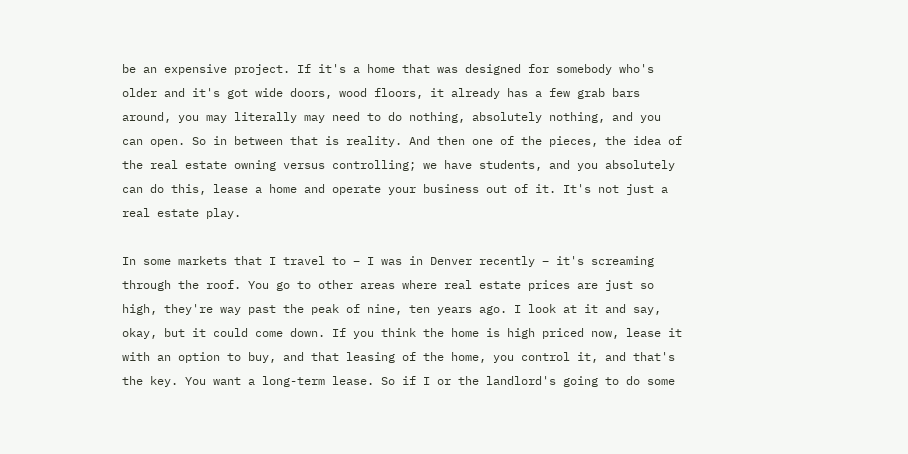be an expensive project. If it's a home that was designed for somebody who's older and it's got wide doors, wood floors, it already has a few grab bars around, you may literally may need to do nothing, absolutely nothing, and you can open. So in between that is reality. And then one of the pieces, the idea of the real estate owning versus controlling; we have students, and you absolutely can do this, lease a home and operate your business out of it. It's not just a real estate play.

In some markets that I travel to – I was in Denver recently – it's screaming through the roof. You go to other areas where real estate prices are just so high, they're way past the peak of nine, ten years ago. I look at it and say, okay, but it could come down. If you think the home is high priced now, lease it with an option to buy, and that leasing of the home, you control it, and that's the key. You want a long-term lease. So if I or the landlord's going to do some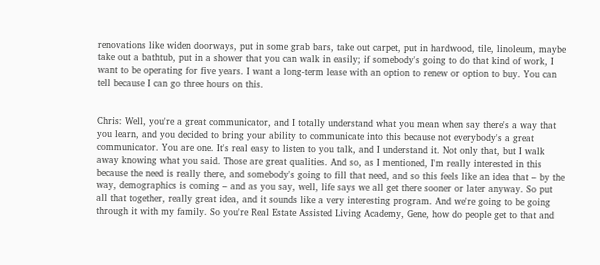renovations like widen doorways, put in some grab bars, take out carpet, put in hardwood, tile, linoleum, maybe take out a bathtub, put in a shower that you can walk in easily; if somebody's going to do that kind of work, I want to be operating for five years. I want a long-term lease with an option to renew or option to buy. You can tell because I can go three hours on this.


Chris: Well, you're a great communicator, and I totally understand what you mean when say there's a way that you learn, and you decided to bring your ability to communicate into this because not everybody's a great communicator. You are one. It's real easy to listen to you talk, and I understand it. Not only that, but I walk away knowing what you said. Those are great qualities. And so, as I mentioned, I'm really interested in this because the need is really there, and somebody's going to fill that need, and so this feels like an idea that – by the way, demographics is coming – and as you say, well, life says we all get there sooner or later anyway. So put all that together, really great idea, and it sounds like a very interesting program. And we're going to be going through it with my family. So you're Real Estate Assisted Living Academy, Gene, how do people get to that and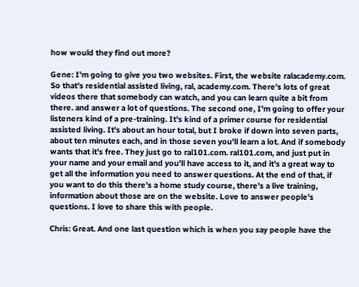how would they find out more?

Gene: I'm going to give you two websites. First, the website ralacademy.com. So that's residential assisted living, ral, academy.com. There's lots of great videos there that somebody can watch, and you can learn quite a bit from there. and answer a lot of questions. The second one, I'm going to offer your listeners kind of a pre-training. It's kind of a primer course for residential assisted living. It's about an hour total, but I broke if down into seven parts, about ten minutes each, and in those seven you'll learn a lot. And if somebody wants that it's free. They just go to ral101.com. ral101.com, and just put in your name and your email and you'll have access to it, and it's a great way to get all the information you need to answer questions. At the end of that, if you want to do this there's a home study course, there's a live training, information about those are on the website. Love to answer people's questions. I love to share this with people.

Chris: Great. And one last question which is when you say people have the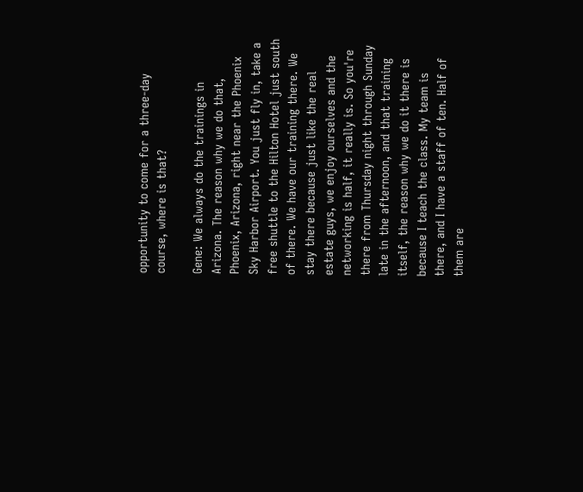opportunity to come for a three-day course, where is that?

Gene: We always do the trainings in Arizona. The reason why we do that, Phoenix, Arizona, right near the Phoenix Sky Harbor Airport. You just fly in, take a free shuttle to the Hilton Hotel just south of there. We have our training there. We stay there because just like the real estate guys, we enjoy ourselves and the networking is half, it really is. So you're there from Thursday night through Sunday late in the afternoon, and that training itself, the reason why we do it there is because I teach the class. My team is there, and I have a staff of ten. Half of them are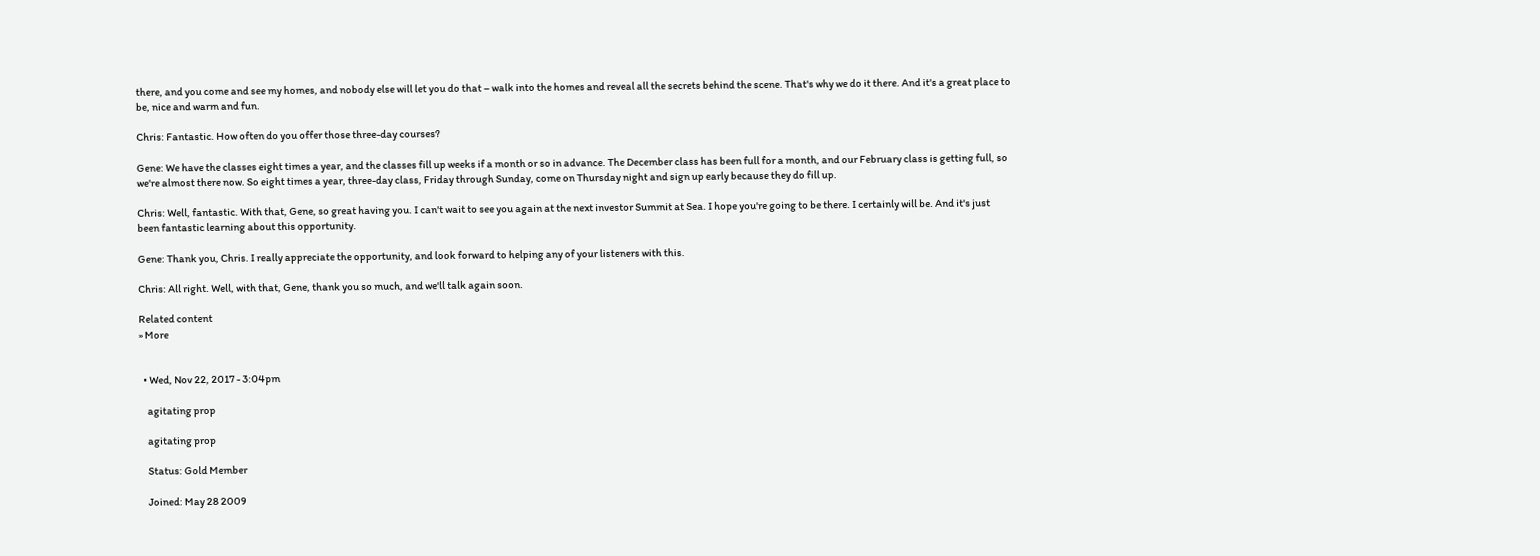there, and you come and see my homes, and nobody else will let you do that – walk into the homes and reveal all the secrets behind the scene. That's why we do it there. And it's a great place to be, nice and warm and fun.

Chris: Fantastic. How often do you offer those three-day courses?

Gene: We have the classes eight times a year, and the classes fill up weeks if a month or so in advance. The December class has been full for a month, and our February class is getting full, so we're almost there now. So eight times a year, three-day class, Friday through Sunday, come on Thursday night and sign up early because they do fill up.

Chris: Well, fantastic. With that, Gene, so great having you. I can't wait to see you again at the next investor Summit at Sea. I hope you're going to be there. I certainly will be. And it's just been fantastic learning about this opportunity.

Gene: Thank you, Chris. I really appreciate the opportunity, and look forward to helping any of your listeners with this.

Chris: All right. Well, with that, Gene, thank you so much, and we'll talk again soon.

Related content
» More


  • Wed, Nov 22, 2017 - 3:04pm

    agitating prop

    agitating prop

    Status: Gold Member

    Joined: May 28 2009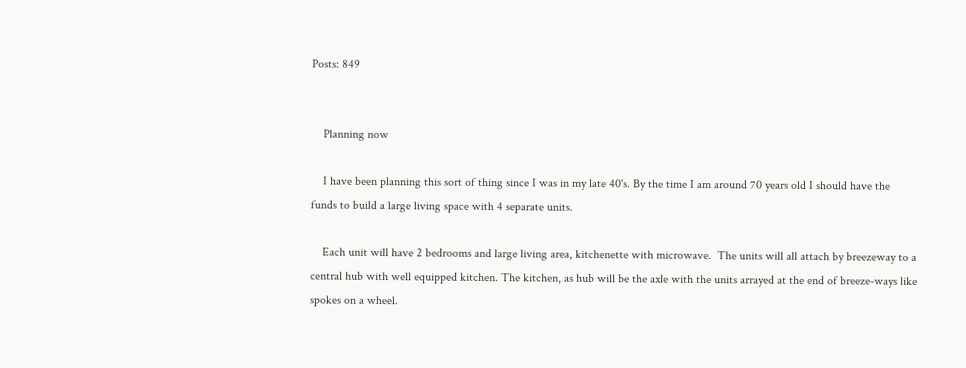Posts: 849


    Planning now

    I have been planning this sort of thing since I was in my late 40's. By the time I am around 70 years old I should have the funds to build a large living space with 4 separate units.

    Each unit will have 2 bedrooms and large living area, kitchenette with microwave.  The units will all attach by breezeway to a central hub with well equipped kitchen. The kitchen, as hub will be the axle with the units arrayed at the end of breeze-ways like spokes on a wheel.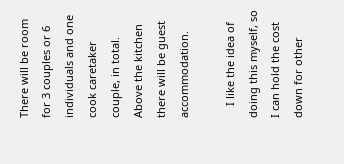There will be room for 3 couples or 6 individuals and one cook caretaker couple, in total. Above the kitchen there will be guest accommodation.

    I like the idea of doing this myself, so I can hold the cost down for other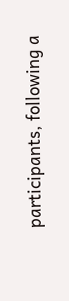participants, following a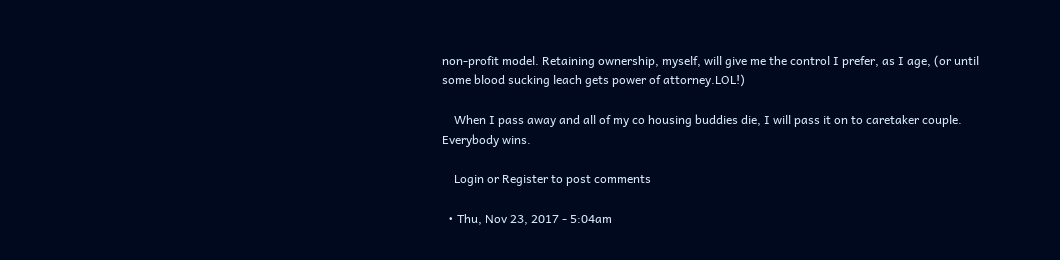non-profit model. Retaining ownership, myself, will give me the control I prefer, as I age, (or until some blood sucking leach gets power of attorney.LOL!)

    When I pass away and all of my co housing buddies die, I will pass it on to caretaker couple.  Everybody wins.

    Login or Register to post comments

  • Thu, Nov 23, 2017 - 5:04am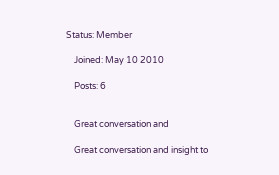Status: Member

    Joined: May 10 2010

    Posts: 6


    Great conversation and

    Great conversation and insight to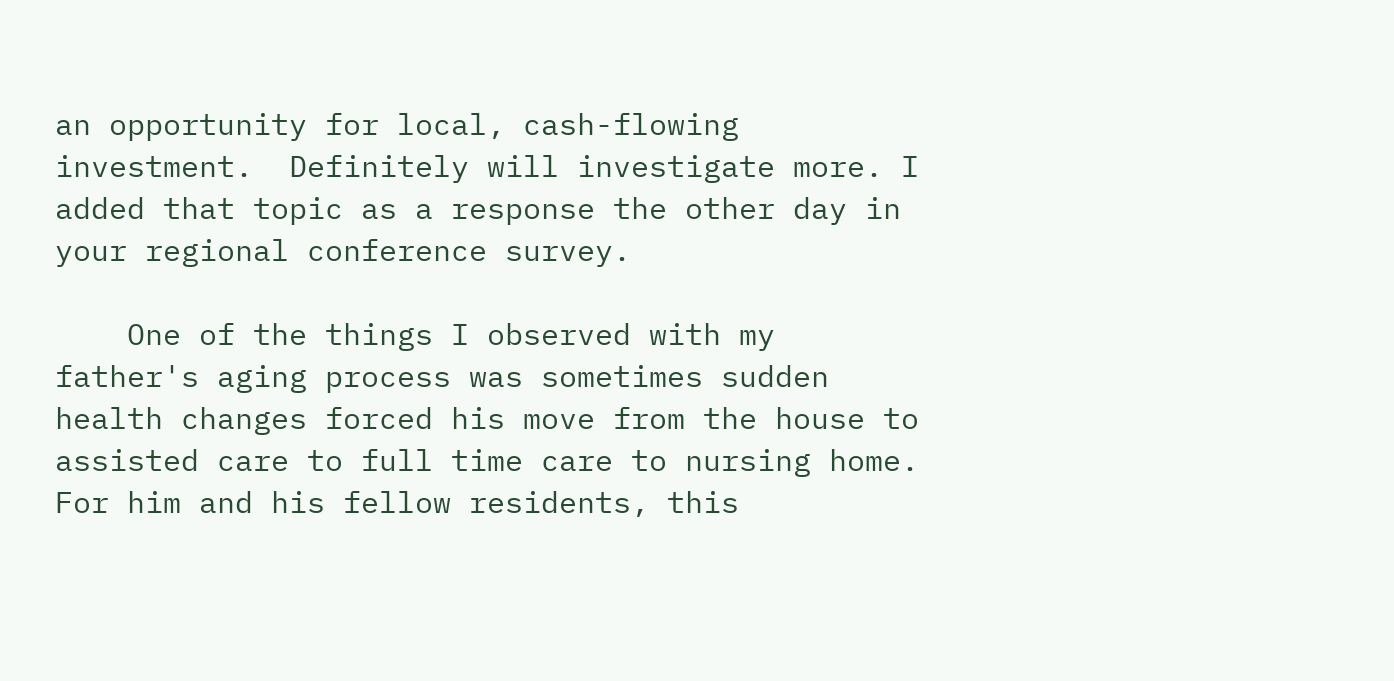an opportunity for local, cash-flowing investment.  Definitely will investigate more. I added that topic as a response the other day in your regional conference survey.

    One of the things I observed with my father's aging process was sometimes sudden health changes forced his move from the house to assisted care to full time care to nursing home. For him and his fellow residents, this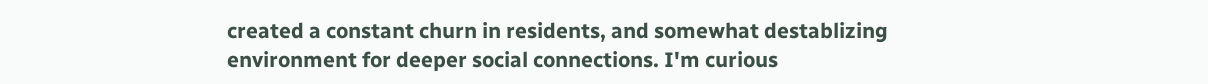created a constant churn in residents, and somewhat destablizing environment for deeper social connections. I'm curious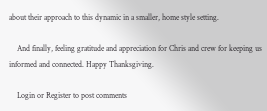about their approach to this dynamic in a smaller, home style setting.

    And finally, feeling gratitude and appreciation for Chris and crew for keeping us informed and connected. Happy Thanksgiving.

    Login or Register to post comments